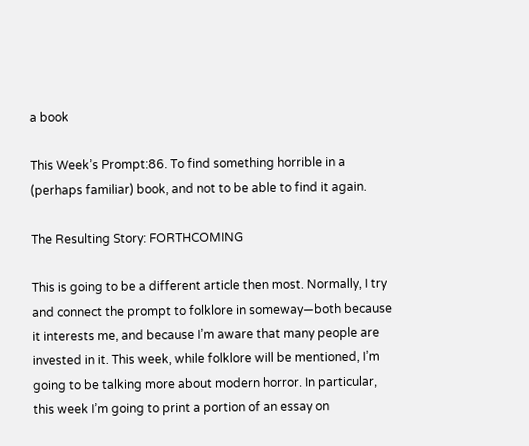a book

This Week’s Prompt:86. To find something horrible in a (perhaps familiar) book, and not to be able to find it again.

The Resulting Story: FORTHCOMING

This is going to be a different article then most. Normally, I try and connect the prompt to folklore in someway—both because it interests me, and because I’m aware that many people are invested in it. This week, while folklore will be mentioned, I’m going to be talking more about modern horror. In particular, this week I’m going to print a portion of an essay on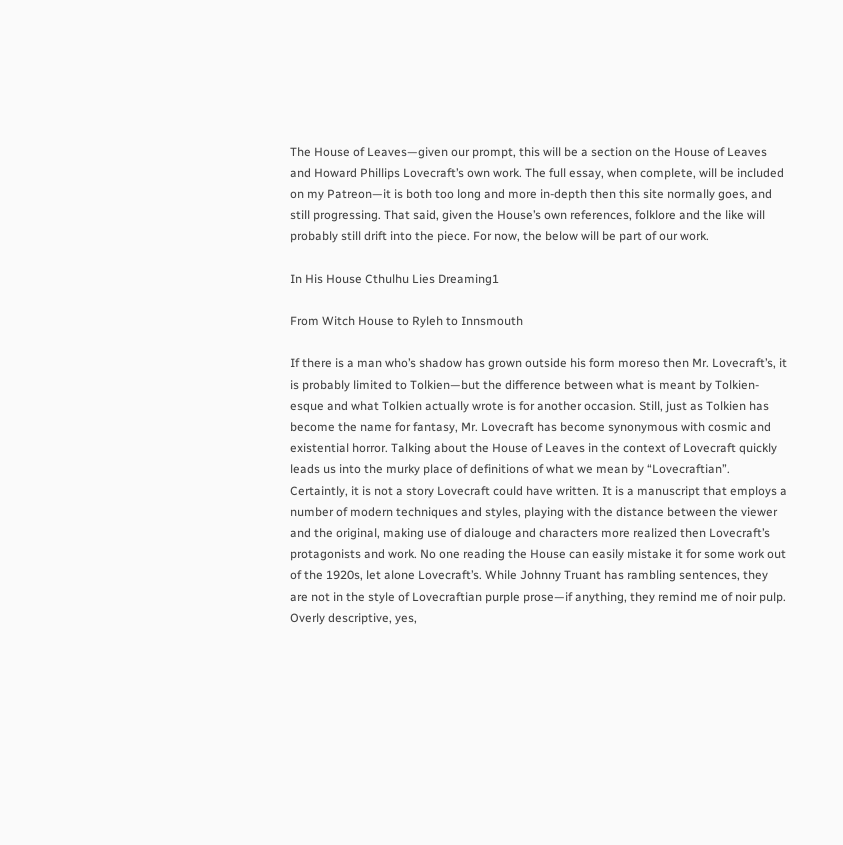The House of Leaves—given our prompt, this will be a section on the House of Leaves and Howard Phillips Lovecraft’s own work. The full essay, when complete, will be included on my Patreon—it is both too long and more in-depth then this site normally goes, and still progressing. That said, given the House’s own references, folklore and the like will probably still drift into the piece. For now, the below will be part of our work.

In His House Cthulhu Lies Dreaming1

From Witch House to Ryleh to Innsmouth

If there is a man who’s shadow has grown outside his form moreso then Mr. Lovecraft’s, it is probably limited to Tolkien—but the difference between what is meant by Tolkien-esque and what Tolkien actually wrote is for another occasion. Still, just as Tolkien has become the name for fantasy, Mr. Lovecraft has become synonymous with cosmic and existential horror. Talking about the House of Leaves in the context of Lovecraft quickly leads us into the murky place of definitions of what we mean by “Lovecraftian”. Certaintly, it is not a story Lovecraft could have written. It is a manuscript that employs a number of modern techniques and styles, playing with the distance between the viewer and the original, making use of dialouge and characters more realized then Lovecraft’s protagonists and work. No one reading the House can easily mistake it for some work out of the 1920s, let alone Lovecraft’s. While Johnny Truant has rambling sentences, they are not in the style of Lovecraftian purple prose—if anything, they remind me of noir pulp. Overly descriptive, yes,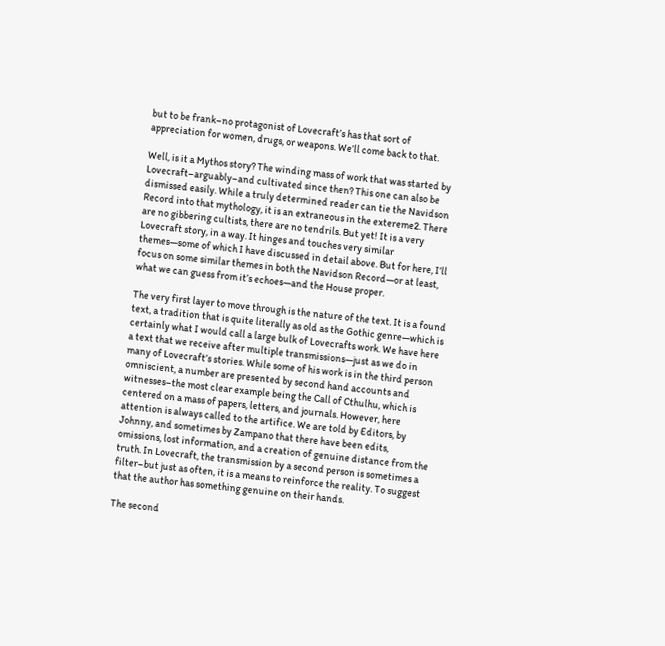but to be frank–no protagonist of Lovecraft’s has that sort of appreciation for women, drugs, or weapons. We’ll come back to that.

Well, is it a Mythos story? The winding mass of work that was started by Lovecraft–arguably–and cultivated since then? This one can also be dismissed easily. While a truly determined reader can tie the Navidson Record into that mythology, it is an extraneous in the extereme2. There are no gibbering cultists, there are no tendrils. But yet! It is a very Lovecraft story, in a way. It hinges and touches very similar themes—some of which I have discussed in detail above. But for here, I’ll focus on some similar themes in both the Navidson Record—or at least, what we can guess from it’s echoes—and the House proper.

The very first layer to move through is the nature of the text. It is a found text, a tradition that is quite literally as old as the Gothic genre—which is certainly what I would call a large bulk of Lovecrafts work. We have here a text that we receive after multiple transmissions—just as we do in many of Lovecraft’s stories. While some of his work is in the third person omniscient, a number are presented by second hand accounts and witnesses–the most clear example being the Call of Cthulhu, which is centered on a mass of papers, letters, and journals. However, here attention is always called to the artifice. We are told by Editors, by Johnny, and sometimes by Zampano that there have been edits, omissions, lost information, and a creation of genuine distance from the truth. In Lovecraft, the transmission by a second person is sometimes a filter–but just as often, it is a means to reinforce the reality. To suggest that the author has something genuine on their hands.

The second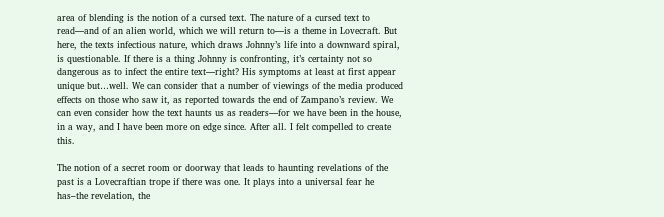area of blending is the notion of a cursed text. The nature of a cursed text to read—and of an alien world, which we will return to—is a theme in Lovecraft. But here, the texts infectious nature, which draws Johnny’s life into a downward spiral, is questionable. If there is a thing Johnny is confronting, it’s certainty not so dangerous as to infect the entire text—right? His symptoms at least at first appear unique but…well. We can consider that a number of viewings of the media produced effects on those who saw it, as reported towards the end of Zampano’s review. We can even consider how the text haunts us as readers—for we have been in the house, in a way, and I have been more on edge since. After all. I felt compelled to create this.

The notion of a secret room or doorway that leads to haunting revelations of the past is a Lovecraftian trope if there was one. It plays into a universal fear he has–the revelation, the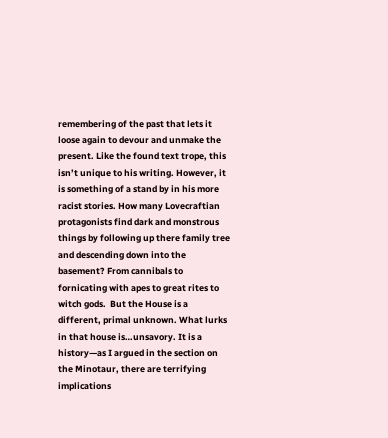remembering of the past that lets it loose again to devour and unmake the present. Like the found text trope, this isn’t unique to his writing. However, it is something of a stand by in his more racist stories. How many Lovecraftian protagonists find dark and monstrous things by following up there family tree and descending down into the basement? From cannibals to fornicating with apes to great rites to witch gods.  But the House is a different, primal unknown. What lurks in that house is…unsavory. It is a history—as I argued in the section on the Minotaur, there are terrifying implications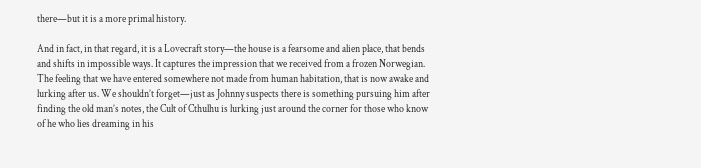there—but it is a more primal history.

And in fact, in that regard, it is a Lovecraft story—the house is a fearsome and alien place, that bends and shifts in impossible ways. It captures the impression that we received from a frozen Norwegian. The feeling that we have entered somewhere not made from human habitation, that is now awake and lurking after us. We shouldn’t forget—just as Johnny suspects there is something pursuing him after finding the old man’s notes, the Cult of Cthulhu is lurking just around the corner for those who know of he who lies dreaming in his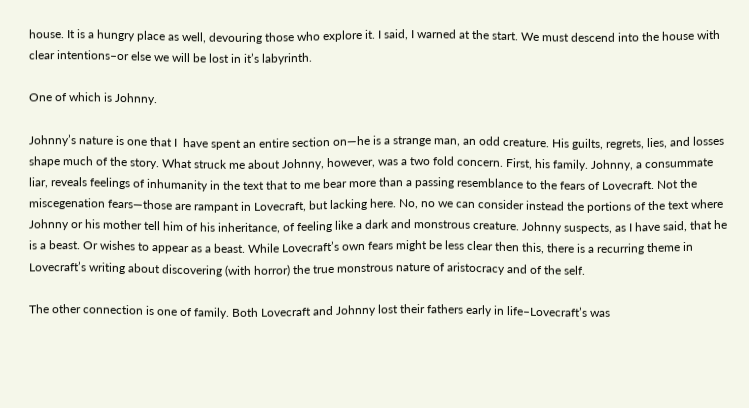house. It is a hungry place as well, devouring those who explore it. I said, I warned at the start. We must descend into the house with clear intentions–or else we will be lost in it’s labyrinth.

One of which is Johnny.

Johnny’s nature is one that I  have spent an entire section on—he is a strange man, an odd creature. His guilts, regrets, lies, and losses shape much of the story. What struck me about Johnny, however, was a two fold concern. First, his family. Johnny, a consummate liar, reveals feelings of inhumanity in the text that to me bear more than a passing resemblance to the fears of Lovecraft. Not the miscegenation fears—those are rampant in Lovecraft, but lacking here. No, no we can consider instead the portions of the text where Johnny or his mother tell him of his inheritance, of feeling like a dark and monstrous creature. Johnny suspects, as I have said, that he is a beast. Or wishes to appear as a beast. While Lovecraft’s own fears might be less clear then this, there is a recurring theme in Lovecraft’s writing about discovering (with horror) the true monstrous nature of aristocracy and of the self.

The other connection is one of family. Both Lovecraft and Johnny lost their fathers early in life–Lovecraft’s was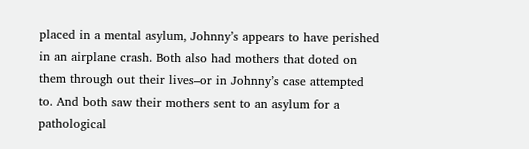placed in a mental asylum, Johnny’s appears to have perished in an airplane crash. Both also had mothers that doted on them through out their lives–or in Johnny’s case attempted to. And both saw their mothers sent to an asylum for a pathological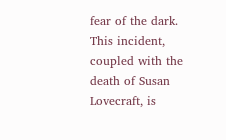fear of the dark. This incident, coupled with the death of Susan Lovecraft, is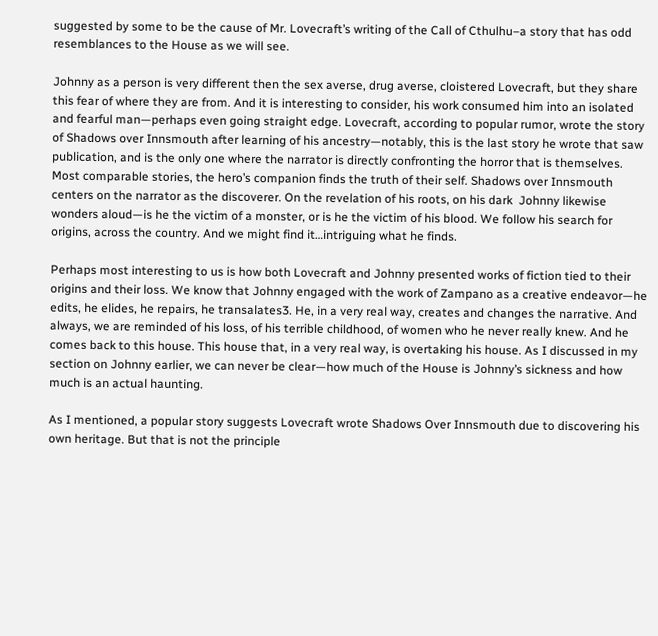suggested by some to be the cause of Mr. Lovecraft’s writing of the Call of Cthulhu–a story that has odd resemblances to the House as we will see.

Johnny as a person is very different then the sex averse, drug averse, cloistered Lovecraft, but they share this fear of where they are from. And it is interesting to consider, his work consumed him into an isolated and fearful man—perhaps even going straight edge. Lovecraft, according to popular rumor, wrote the story of Shadows over Innsmouth after learning of his ancestry—notably, this is the last story he wrote that saw publication, and is the only one where the narrator is directly confronting the horror that is themselves. Most comparable stories, the hero’s companion finds the truth of their self. Shadows over Innsmouth centers on the narrator as the discoverer. On the revelation of his roots, on his dark  Johnny likewise wonders aloud—is he the victim of a monster, or is he the victim of his blood. We follow his search for origins, across the country. And we might find it…intriguing what he finds.

Perhaps most interesting to us is how both Lovecraft and Johnny presented works of fiction tied to their origins and their loss. We know that Johnny engaged with the work of Zampano as a creative endeavor—he edits, he elides, he repairs, he transalates3. He, in a very real way, creates and changes the narrative. And always, we are reminded of his loss, of his terrible childhood, of women who he never really knew. And he comes back to this house. This house that, in a very real way, is overtaking his house. As I discussed in my section on Johnny earlier, we can never be clear—how much of the House is Johnny’s sickness and how much is an actual haunting.

As I mentioned, a popular story suggests Lovecraft wrote Shadows Over Innsmouth due to discovering his own heritage. But that is not the principle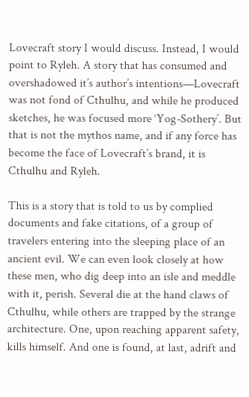Lovecraft story I would discuss. Instead, I would point to Ryleh. A story that has consumed and overshadowed it’s author’s intentions—Lovecraft was not fond of Cthulhu, and while he produced sketches, he was focused more ‘Yog-Sothery’. But that is not the mythos name, and if any force has become the face of Lovecraft’s brand, it is Cthulhu and Ryleh.

This is a story that is told to us by complied documents and fake citations, of a group of travelers entering into the sleeping place of an ancient evil. We can even look closely at how these men, who dig deep into an isle and meddle with it, perish. Several die at the hand claws of Cthulhu, while others are trapped by the strange architecture. One, upon reaching apparent safety, kills himself. And one is found, at last, adrift and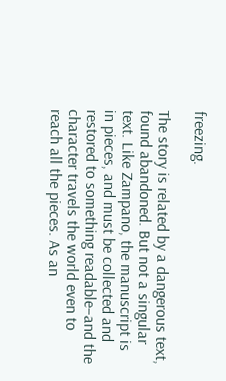freezing.

The story is related by a dangerous text, found abandoned. But not a singular text. Like Zampano, the manuscript is in pieces, and must be collected and restored to something readable–and the character travels the world even to reach all the pieces. As an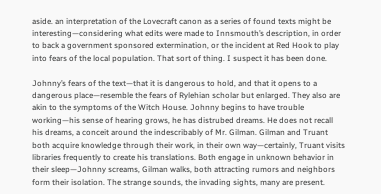aside. an interpretation of the Lovecraft canon as a series of found texts might be interesting—considering what edits were made to Innsmouth’s description, in order to back a government sponsored extermination, or the incident at Red Hook to play into fears of the local population. That sort of thing. I suspect it has been done.

Johnny’s fears of the text—that it is dangerous to hold, and that it opens to a dangerous place—resemble the fears of Rylehian scholar but enlarged. They also are akin to the symptoms of the Witch House. Johnny begins to have trouble working—his sense of hearing grows, he has distrubed dreams. He does not recall his dreams, a conceit around the indescribably of Mr. Gilman. Gilman and Truant both acquire knowledge through their work, in their own way—certainly, Truant visits libraries frequently to create his translations. Both engage in unknown behavior in their sleep—Johnny screams, Gilman walks, both attracting rumors and neighbors form their isolation. The strange sounds, the invading sights, many are present.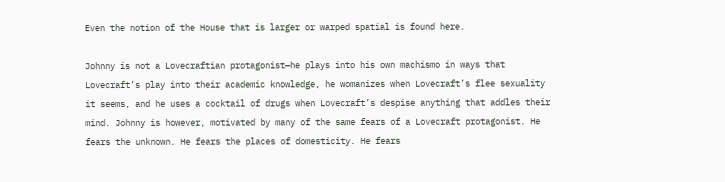Even the notion of the House that is larger or warped spatial is found here.

Johnny is not a Lovecraftian protagonist—he plays into his own machismo in ways that Lovecraft’s play into their academic knowledge, he womanizes when Lovecraft’s flee sexuality it seems, and he uses a cocktail of drugs when Lovecraft’s despise anything that addles their mind. Johnny is however, motivated by many of the same fears of a Lovecraft protagonist. He fears the unknown. He fears the places of domesticity. He fears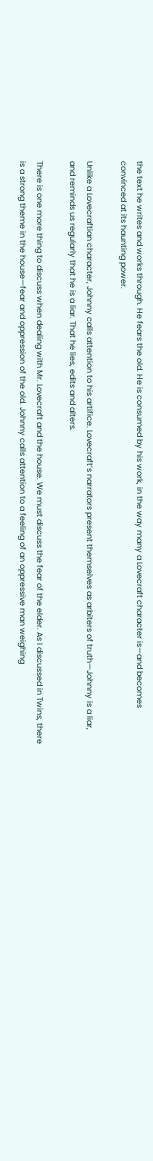the text he writes and works through. He fears the old. He is consumed by his work, in the way many a Lovecraft character is—and becomes convinced at its haunting power.

Unlike a Lovecraftian character, Johnny calls attention to his artifice. Lovecraft’s narrators present themselves as arbiters of truth—Johnny is a liar, and reminds us regularly that he is a liar. That he lies, edits and alters.

There is one more thing to discuss when dealing with Mr. Lovecraft and the house. We must discuss the fear of the elder. As I discussed in Twins, there is a strong theme in the house—fear and oppression of the old. Johnny calls attention to a feeling of an oppressive man weighing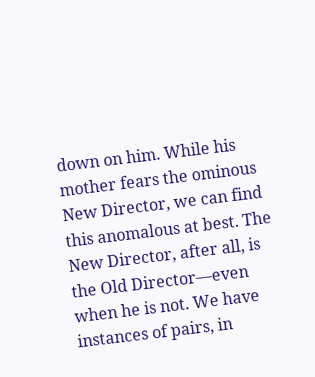down on him. While his mother fears the ominous New Director, we can find this anomalous at best. The New Director, after all, is the Old Director—even when he is not. We have instances of pairs, in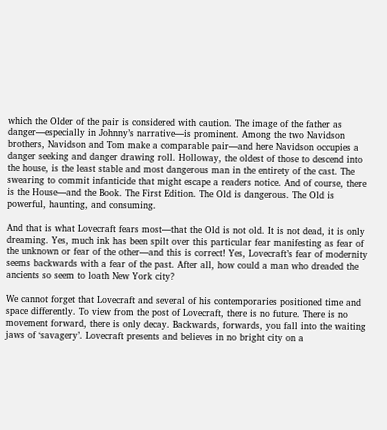which the Older of the pair is considered with caution. The image of the father as danger—especially in Johnny’s narrative—is prominent. Among the two Navidson brothers, Navidson and Tom make a comparable pair—and here Navidson occupies a danger seeking and danger drawing roll. Holloway, the oldest of those to descend into the house, is the least stable and most dangerous man in the entirety of the cast. The swearing to commit infanticide that might escape a readers notice. And of course, there is the House—and the Book. The First Edition. The Old is dangerous. The Old is powerful, haunting, and consuming.

And that is what Lovecraft fears most—that the Old is not old. It is not dead, it is only dreaming. Yes, much ink has been spilt over this particular fear manifesting as fear of the unknown or fear of the other—and this is correct! Yes, Lovecraft’s fear of modernity seems backwards with a fear of the past. After all, how could a man who dreaded the ancients so seem to loath New York city?

We cannot forget that Lovecraft and several of his contemporaries positioned time and space differently. To view from the post of Lovecraft, there is no future. There is no movement forward, there is only decay. Backwards, forwards, you fall into the waiting jaws of ‘savagery’. Lovecraft presents and believes in no bright city on a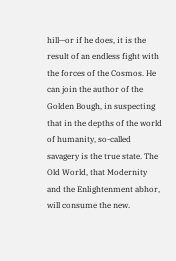hill—or if he does, it is the result of an endless fight with the forces of the Cosmos. He can join the author of the Golden Bough, in suspecting that in the depths of the world of humanity, so-called savagery is the true state. The Old World, that Modernity and the Enlightenment abhor, will consume the new.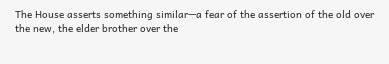The House asserts something similar—a fear of the assertion of the old over the new, the elder brother over the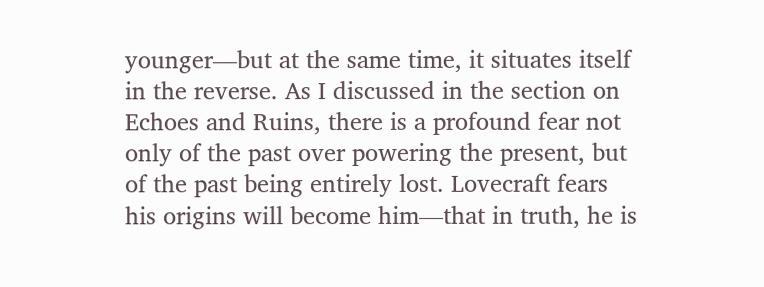younger—but at the same time, it situates itself in the reverse. As I discussed in the section on Echoes and Ruins, there is a profound fear not only of the past over powering the present, but of the past being entirely lost. Lovecraft fears his origins will become him—that in truth, he is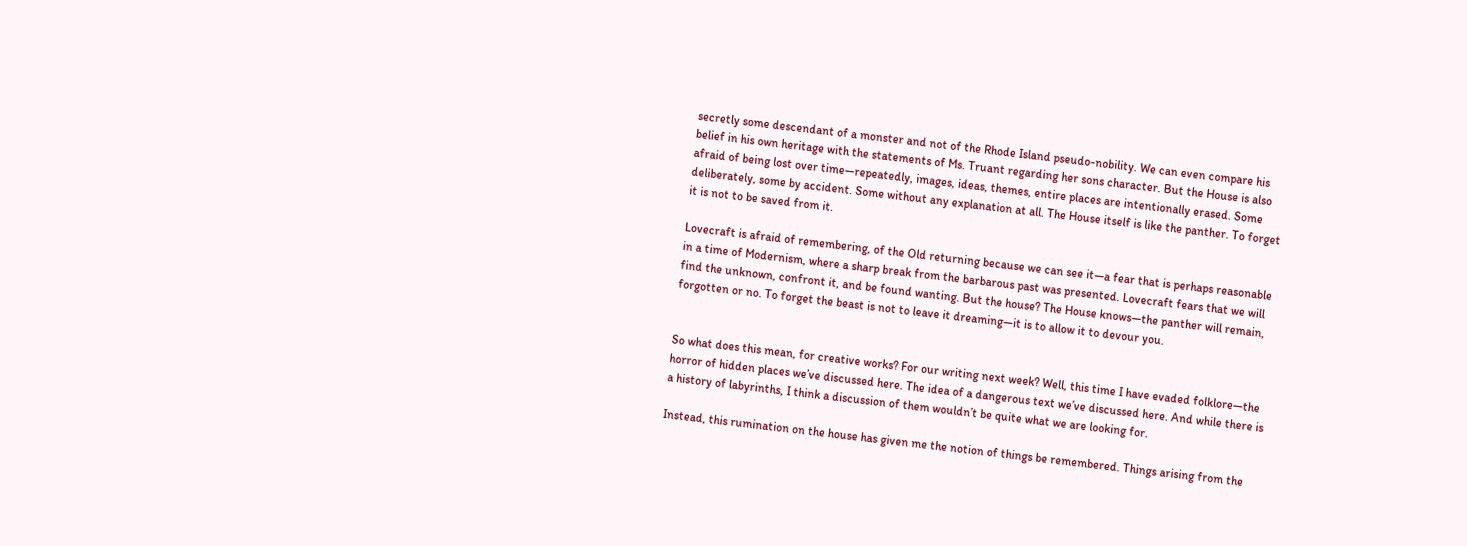secretly some descendant of a monster and not of the Rhode Island pseudo-nobility. We can even compare his belief in his own heritage with the statements of Ms. Truant regarding her sons character. But the House is also afraid of being lost over time—repeatedly, images, ideas, themes, entire places are intentionally erased. Some deliberately, some by accident. Some without any explanation at all. The House itself is like the panther. To forget it is not to be saved from it.

Lovecraft is afraid of remembering, of the Old returning because we can see it—a fear that is perhaps reasonable in a time of Modernism, where a sharp break from the barbarous past was presented. Lovecraft fears that we will find the unknown, confront it, and be found wanting. But the house? The House knows—the panther will remain, forgotten or no. To forget the beast is not to leave it dreaming—it is to allow it to devour you.


So what does this mean, for creative works? For our writing next week? Well, this time I have evaded folklore—the horror of hidden places we’ve discussed here. The idea of a dangerous text we’ve discussed here. And while there is a history of labyrinths, I think a discussion of them wouldn’t be quite what we are looking for.

Instead, this rumination on the house has given me the notion of things be remembered. Things arising from the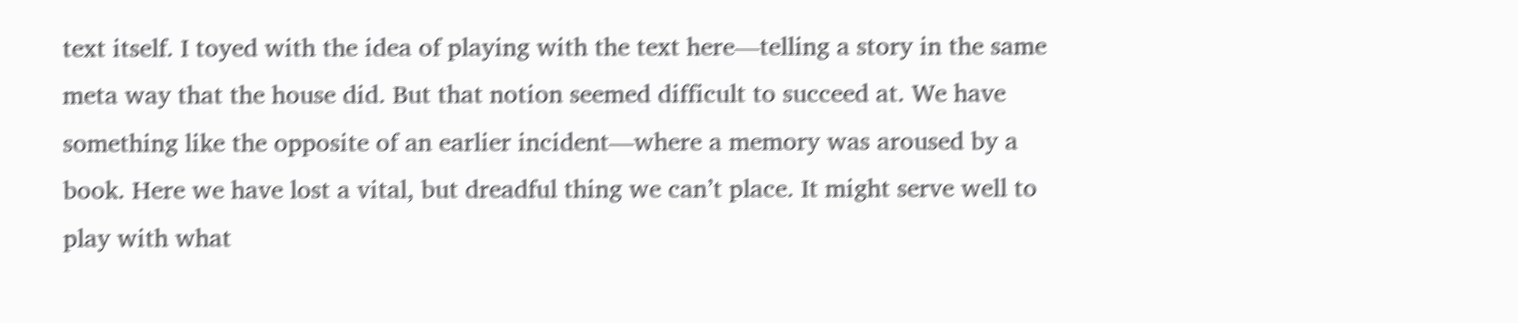text itself. I toyed with the idea of playing with the text here—telling a story in the same meta way that the house did. But that notion seemed difficult to succeed at. We have something like the opposite of an earlier incident—where a memory was aroused by a book. Here we have lost a vital, but dreadful thing we can’t place. It might serve well to play with what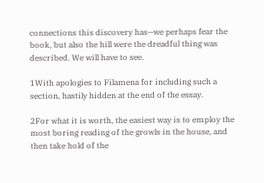connections this discovery has—we perhaps fear the book, but also the hill were the dreadful thing was described. We will have to see.

1With apologies to Filamena for including such a section, hastily hidden at the end of the essay.

2For what it is worth, the easiest way is to employ the most boring reading of the growls in the house, and then take hold of the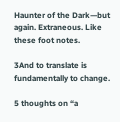Haunter of the Dark—but again. Extraneous. Like these foot notes.

3And to translate is fundamentally to change.

5 thoughts on “a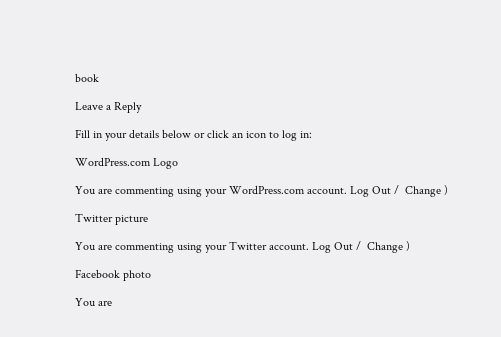book

Leave a Reply

Fill in your details below or click an icon to log in:

WordPress.com Logo

You are commenting using your WordPress.com account. Log Out /  Change )

Twitter picture

You are commenting using your Twitter account. Log Out /  Change )

Facebook photo

You are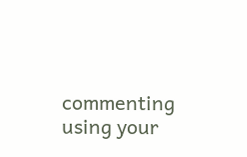commenting using your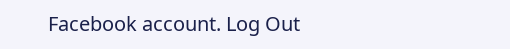Facebook account. Log Out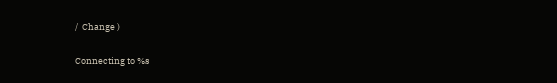/  Change )

Connecting to %s